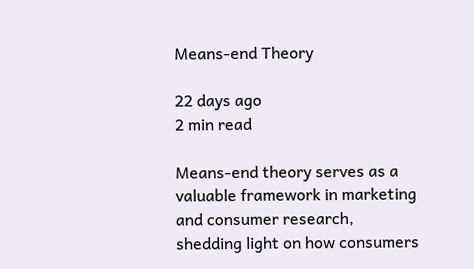Means-end Theory

22 days ago
2 min read

Means-end theory serves as a valuable framework in marketing and consumer research, shedding light on how consumers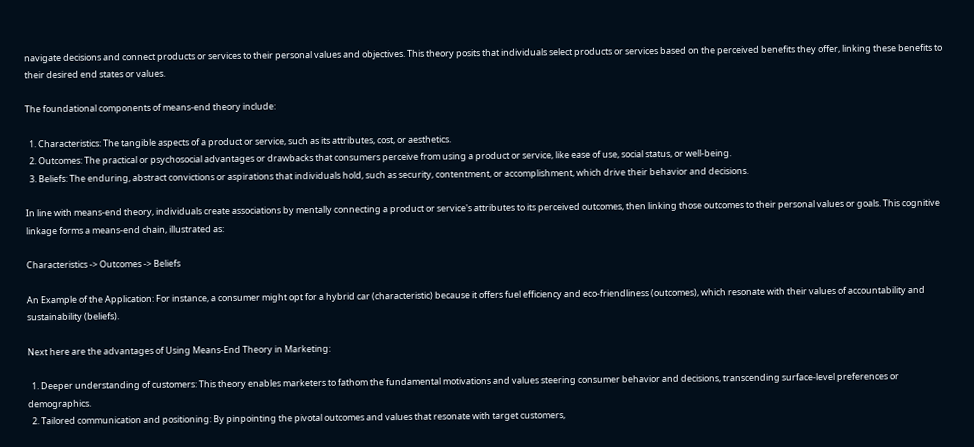navigate decisions and connect products or services to their personal values and objectives. This theory posits that individuals select products or services based on the perceived benefits they offer, linking these benefits to their desired end states or values.

The foundational components of means-end theory include:

  1. Characteristics: The tangible aspects of a product or service, such as its attributes, cost, or aesthetics.
  2. Outcomes: The practical or psychosocial advantages or drawbacks that consumers perceive from using a product or service, like ease of use, social status, or well-being.
  3. Beliefs: The enduring, abstract convictions or aspirations that individuals hold, such as security, contentment, or accomplishment, which drive their behavior and decisions.

In line with means-end theory, individuals create associations by mentally connecting a product or service's attributes to its perceived outcomes, then linking those outcomes to their personal values or goals. This cognitive linkage forms a means-end chain, illustrated as:

Characteristics -> Outcomes -> Beliefs

An Example of the Application: For instance, a consumer might opt for a hybrid car (characteristic) because it offers fuel efficiency and eco-friendliness (outcomes), which resonate with their values of accountability and sustainability (beliefs).

Next here are the advantages of Using Means-End Theory in Marketing:

  1. Deeper understanding of customers: This theory enables marketers to fathom the fundamental motivations and values steering consumer behavior and decisions, transcending surface-level preferences or demographics.
  2. Tailored communication and positioning: By pinpointing the pivotal outcomes and values that resonate with target customers,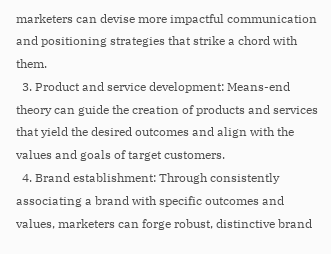marketers can devise more impactful communication and positioning strategies that strike a chord with them.
  3. Product and service development: Means-end theory can guide the creation of products and services that yield the desired outcomes and align with the values and goals of target customers.
  4. Brand establishment: Through consistently associating a brand with specific outcomes and values, marketers can forge robust, distinctive brand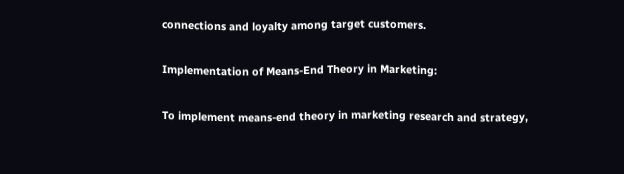connections and loyalty among target customers.

Implementation of Means-End Theory in Marketing:

To implement means-end theory in marketing research and strategy,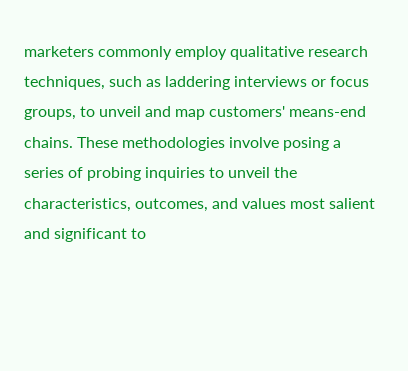marketers commonly employ qualitative research techniques, such as laddering interviews or focus groups, to unveil and map customers' means-end chains. These methodologies involve posing a series of probing inquiries to unveil the characteristics, outcomes, and values most salient and significant to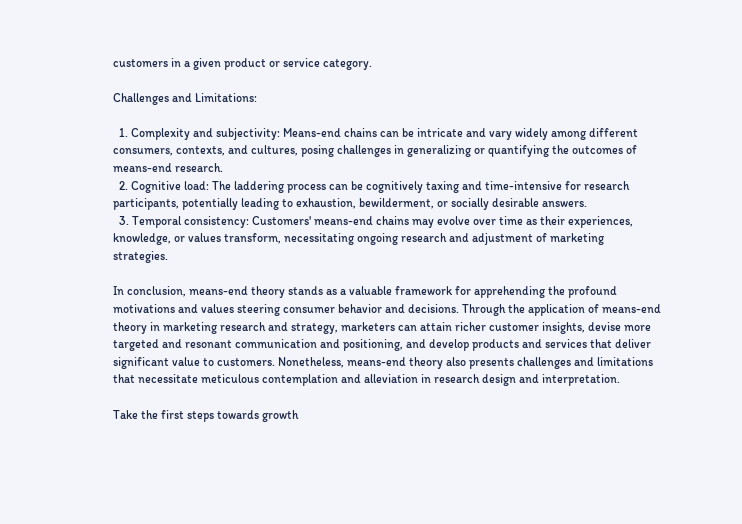customers in a given product or service category.

Challenges and Limitations:

  1. Complexity and subjectivity: Means-end chains can be intricate and vary widely among different consumers, contexts, and cultures, posing challenges in generalizing or quantifying the outcomes of means-end research.
  2. Cognitive load: The laddering process can be cognitively taxing and time-intensive for research participants, potentially leading to exhaustion, bewilderment, or socially desirable answers.
  3. Temporal consistency: Customers' means-end chains may evolve over time as their experiences, knowledge, or values transform, necessitating ongoing research and adjustment of marketing strategies.

In conclusion, means-end theory stands as a valuable framework for apprehending the profound motivations and values steering consumer behavior and decisions. Through the application of means-end theory in marketing research and strategy, marketers can attain richer customer insights, devise more targeted and resonant communication and positioning, and develop products and services that deliver significant value to customers. Nonetheless, means-end theory also presents challenges and limitations that necessitate meticulous contemplation and alleviation in research design and interpretation.

Take the first steps towards growth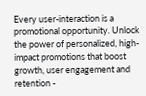Every user-interaction is a promotional opportunity. Unlock the power of personalized, high-impact promotions that boost growth, user engagement and retention -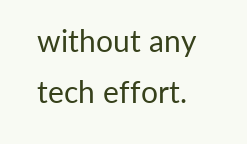without any tech effort.